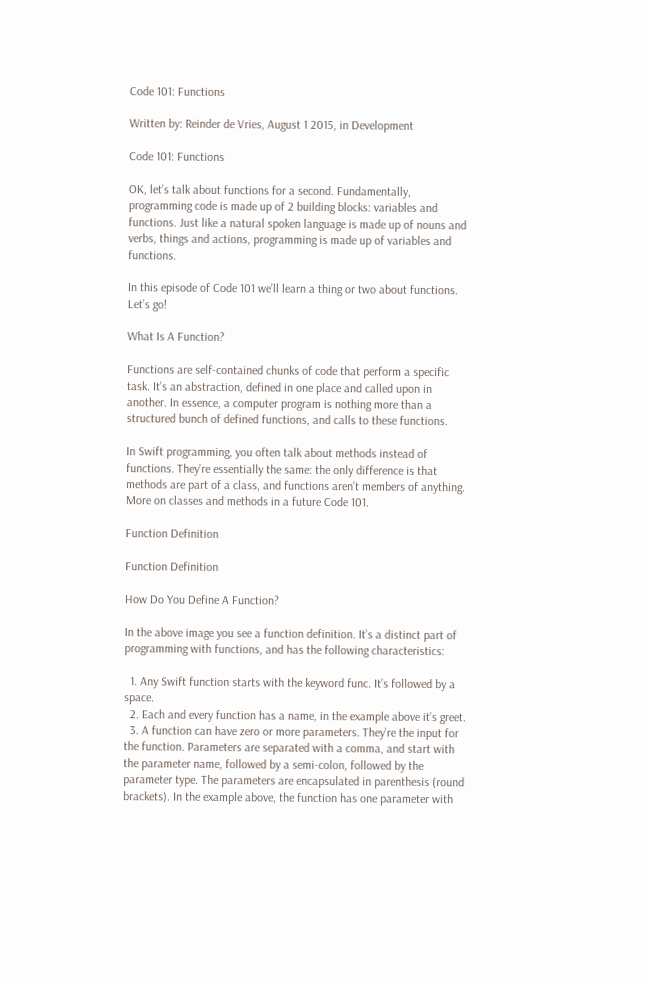Code 101: Functions

Written by: Reinder de Vries, August 1 2015, in Development

Code 101: Functions

OK, let’s talk about functions for a second. Fundamentally, programming code is made up of 2 building blocks: variables and functions. Just like a natural spoken language is made up of nouns and verbs, things and actions, programming is made up of variables and functions.

In this episode of Code 101 we’ll learn a thing or two about functions. Let’s go!

What Is A Function?

Functions are self-contained chunks of code that perform a specific task. It’s an abstraction, defined in one place and called upon in another. In essence, a computer program is nothing more than a structured bunch of defined functions, and calls to these functions.

In Swift programming, you often talk about methods instead of functions. They’re essentially the same: the only difference is that methods are part of a class, and functions aren’t members of anything. More on classes and methods in a future Code 101.

Function Definition

Function Definition

How Do You Define A Function?

In the above image you see a function definition. It’s a distinct part of programming with functions, and has the following characteristics:

  1. Any Swift function starts with the keyword func. It’s followed by a space.
  2. Each and every function has a name, in the example above it’s greet.
  3. A function can have zero or more parameters. They’re the input for the function. Parameters are separated with a comma, and start with the parameter name, followed by a semi-colon, followed by the parameter type. The parameters are encapsulated in parenthesis (round brackets). In the example above, the function has one parameter with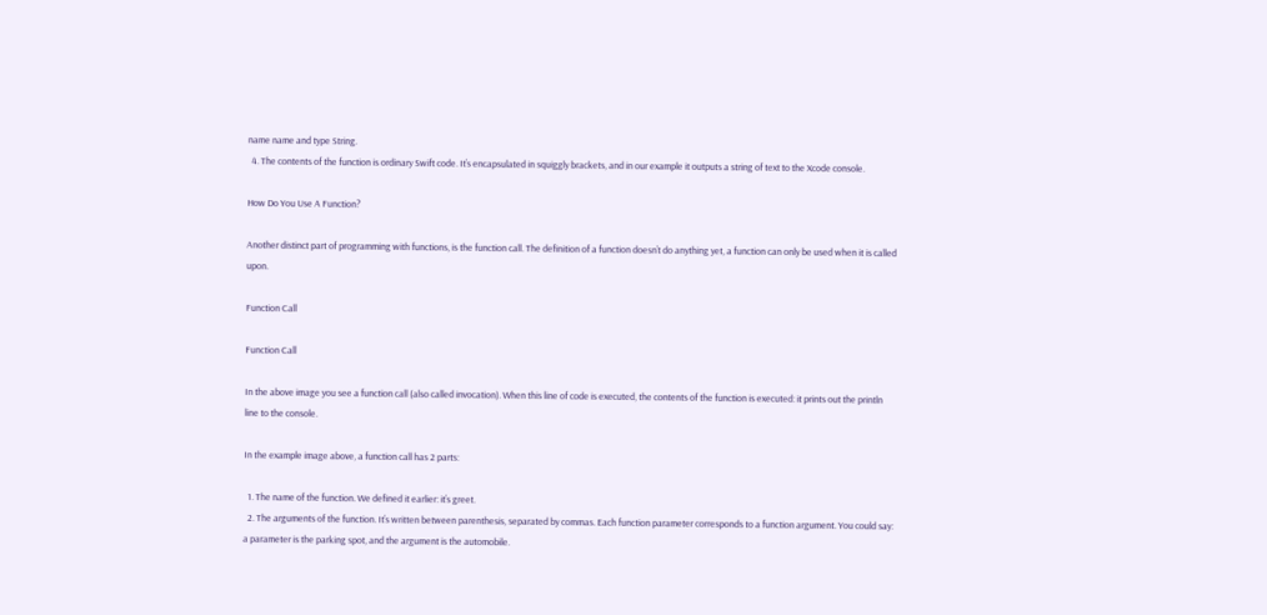name name and type String.
  4. The contents of the function is ordinary Swift code. It’s encapsulated in squiggly brackets, and in our example it outputs a string of text to the Xcode console.

How Do You Use A Function?

Another distinct part of programming with functions, is the function call. The definition of a function doesn’t do anything yet, a function can only be used when it is called upon.

Function Call

Function Call

In the above image you see a function call (also called invocation). When this line of code is executed, the contents of the function is executed: it prints out the println line to the console.

In the example image above, a function call has 2 parts:

  1. The name of the function. We defined it earlier: it’s greet.
  2. The arguments of the function. It’s written between parenthesis, separated by commas. Each function parameter corresponds to a function argument. You could say: a parameter is the parking spot, and the argument is the automobile.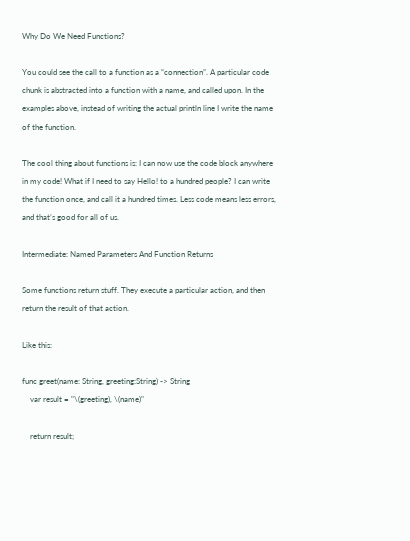Why Do We Need Functions?

You could see the call to a function as a “connection”. A particular code chunk is abstracted into a function with a name, and called upon. In the examples above, instead of writing the actual println line I write the name of the function.

The cool thing about functions is: I can now use the code block anywhere in my code! What if I need to say Hello! to a hundred people? I can write the function once, and call it a hundred times. Less code means less errors, and that’s good for all of us.

Intermediate: Named Parameters And Function Returns

Some functions return stuff. They execute a particular action, and then return the result of that action.

Like this:

func greet(name: String, greeting:String) -> String
    var result = "\(greeting), \(name)"

    return result;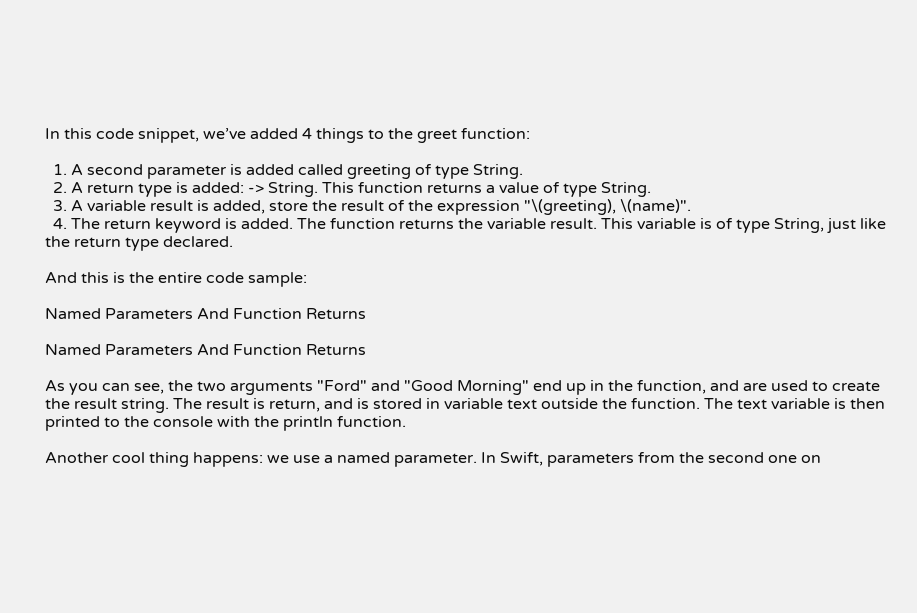In this code snippet, we’ve added 4 things to the greet function:

  1. A second parameter is added called greeting of type String.
  2. A return type is added: -> String. This function returns a value of type String.
  3. A variable result is added, store the result of the expression "\(greeting), \(name)".
  4. The return keyword is added. The function returns the variable result. This variable is of type String, just like the return type declared.

And this is the entire code sample:

Named Parameters And Function Returns

Named Parameters And Function Returns

As you can see, the two arguments "Ford" and "Good Morning" end up in the function, and are used to create the result string. The result is return, and is stored in variable text outside the function. The text variable is then printed to the console with the println function.

Another cool thing happens: we use a named parameter. In Swift, parameters from the second one on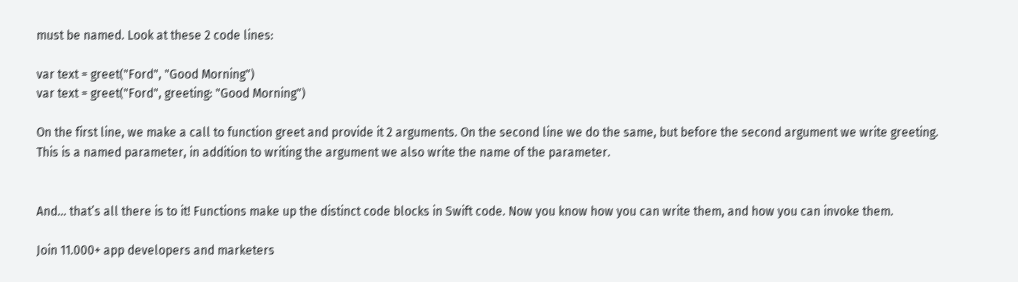must be named. Look at these 2 code lines:

var text = greet("Ford", "Good Morning")
var text = greet("Ford", greeting: "Good Morning")

On the first line, we make a call to function greet and provide it 2 arguments. On the second line we do the same, but before the second argument we write greeting. This is a named parameter, in addition to writing the argument we also write the name of the parameter.


And… that’s all there is to it! Functions make up the distinct code blocks in Swift code. Now you know how you can write them, and how you can invoke them.

Join 11.000+ app developers and marketers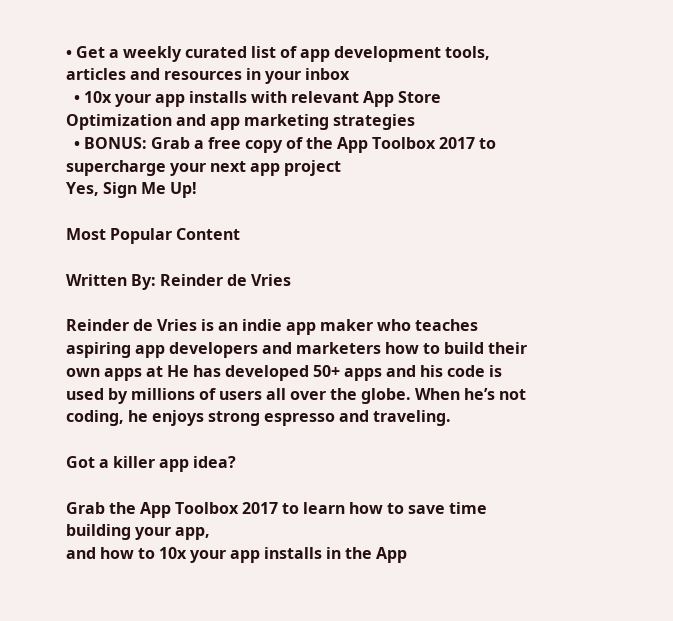• Get a weekly curated list of app development tools, articles and resources in your inbox
  • 10x your app installs with relevant App Store Optimization and app marketing strategies
  • BONUS: Grab a free copy of the App Toolbox 2017 to supercharge your next app project
Yes, Sign Me Up!

Most Popular Content

Written By: Reinder de Vries

Reinder de Vries is an indie app maker who teaches aspiring app developers and marketers how to build their own apps at He has developed 50+ apps and his code is used by millions of users all over the globe. When he’s not coding, he enjoys strong espresso and traveling.

Got a killer app idea?

Grab the App Toolbox 2017 to learn how to save time building your app,
and how to 10x your app installs in the App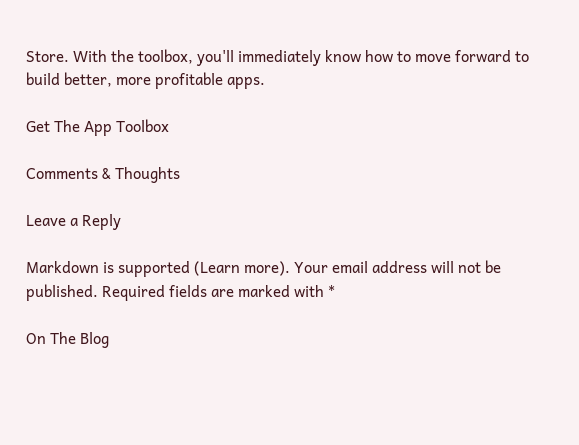Store. With the toolbox, you'll immediately know how to move forward to build better, more profitable apps.

Get The App Toolbox

Comments & Thoughts

Leave a Reply

Markdown is supported (Learn more). Your email address will not be published. Required fields are marked with *

On The Blog